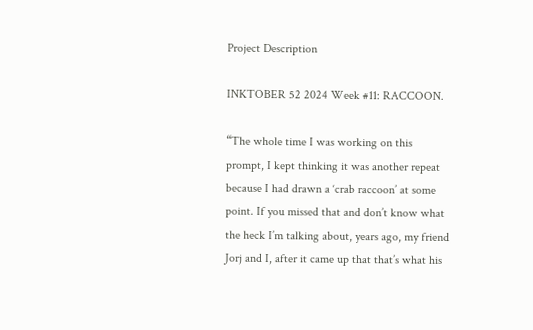Project Description

INKTOBER 52 2024 Week #11: RACCOON.

“The whole time I was working on this prompt, I kept thinking it was another repeat because I had drawn a ‘crab raccoon’ at some point. If you missed that and don’t know what the heck I’m talking about, years ago, my friend Jorj and I, after it came up that that’s what his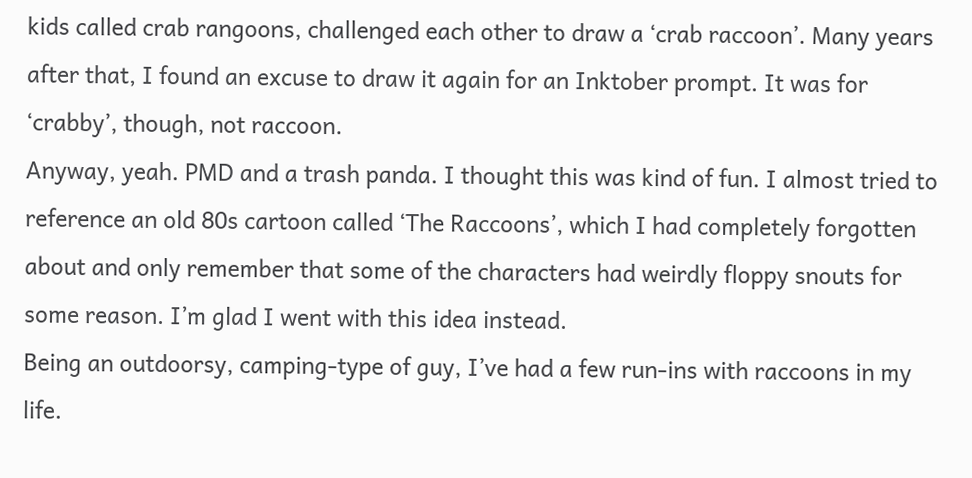kids called crab rangoons, challenged each other to draw a ‘crab raccoon’. Many years after that, I found an excuse to draw it again for an Inktober prompt. It was for ‘crabby’, though, not raccoon.
Anyway, yeah. PMD and a trash panda. I thought this was kind of fun. I almost tried to reference an old 80s cartoon called ‘The Raccoons’, which I had completely forgotten about and only remember that some of the characters had weirdly floppy snouts for some reason. I’m glad I went with this idea instead.
Being an outdoorsy, camping-type of guy, I’ve had a few run-ins with raccoons in my life.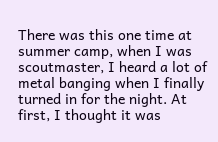There was this one time at summer camp, when I was scoutmaster, I heard a lot of metal banging when I finally turned in for the night. At first, I thought it was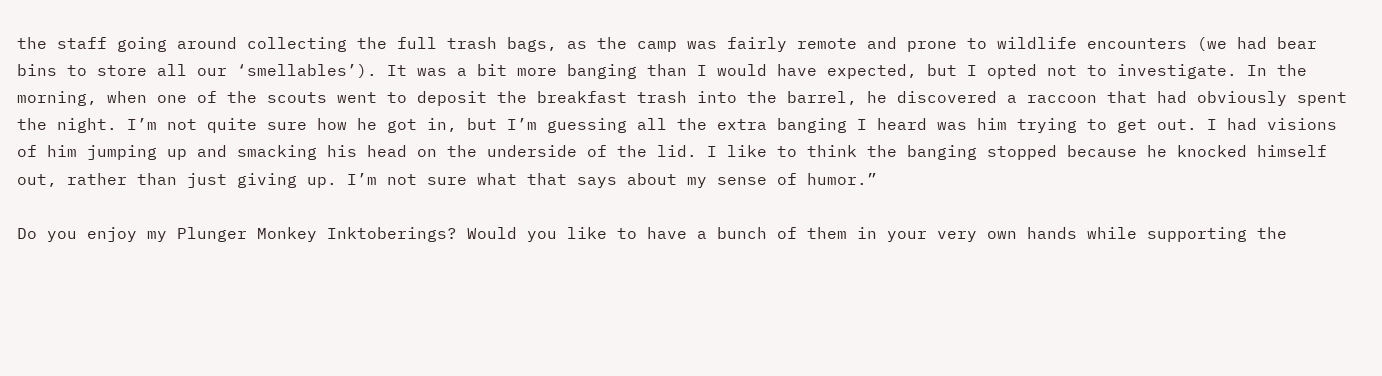the staff going around collecting the full trash bags, as the camp was fairly remote and prone to wildlife encounters (we had bear bins to store all our ‘smellables’). It was a bit more banging than I would have expected, but I opted not to investigate. In the morning, when one of the scouts went to deposit the breakfast trash into the barrel, he discovered a raccoon that had obviously spent the night. I’m not quite sure how he got in, but I’m guessing all the extra banging I heard was him trying to get out. I had visions of him jumping up and smacking his head on the underside of the lid. I like to think the banging stopped because he knocked himself out, rather than just giving up. I’m not sure what that says about my sense of humor.”

Do you enjoy my Plunger Monkey Inktoberings? Would you like to have a bunch of them in your very own hands while supporting the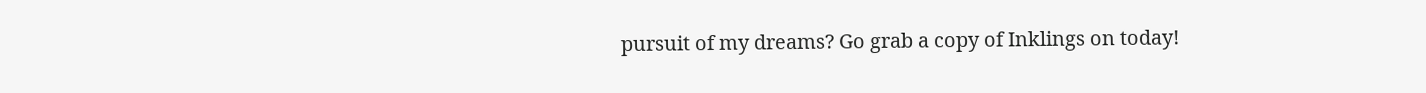pursuit of my dreams? Go grab a copy of Inklings on today!